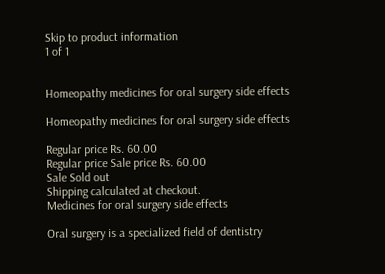Skip to product information
1 of 1


Homeopathy medicines for oral surgery side effects

Homeopathy medicines for oral surgery side effects

Regular price Rs. 60.00
Regular price Sale price Rs. 60.00
Sale Sold out
Shipping calculated at checkout.
Medicines for oral surgery side effects

Oral surgery is a specialized field of dentistry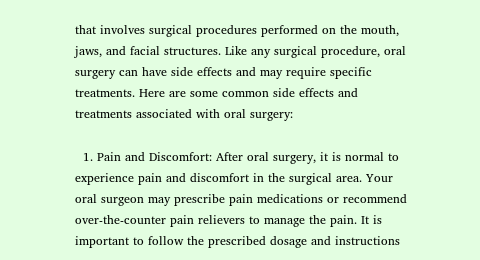that involves surgical procedures performed on the mouth, jaws, and facial structures. Like any surgical procedure, oral surgery can have side effects and may require specific treatments. Here are some common side effects and treatments associated with oral surgery:

  1. Pain and Discomfort: After oral surgery, it is normal to experience pain and discomfort in the surgical area. Your oral surgeon may prescribe pain medications or recommend over-the-counter pain relievers to manage the pain. It is important to follow the prescribed dosage and instructions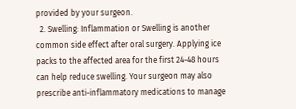provided by your surgeon.
  2. Swelling: Inflammation or Swelling is another common side effect after oral surgery. Applying ice packs to the affected area for the first 24-48 hours can help reduce swelling. Your surgeon may also prescribe anti-inflammatory medications to manage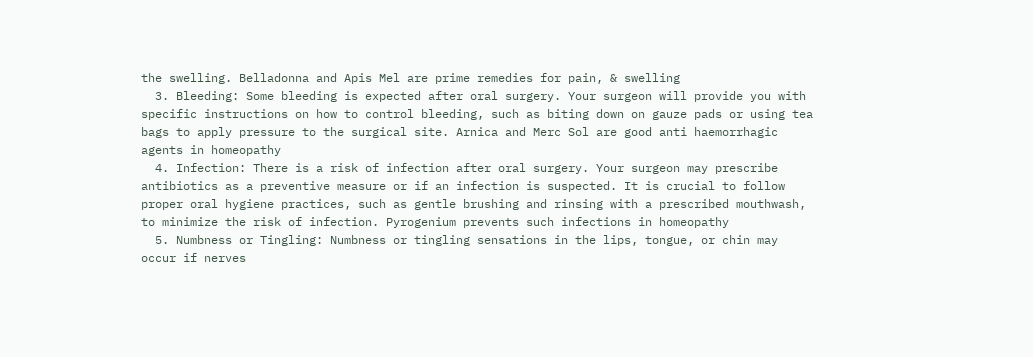the swelling. Belladonna and Apis Mel are prime remedies for pain, & swelling
  3. Bleeding: Some bleeding is expected after oral surgery. Your surgeon will provide you with specific instructions on how to control bleeding, such as biting down on gauze pads or using tea bags to apply pressure to the surgical site. Arnica and Merc Sol are good anti haemorrhagic agents in homeopathy
  4. Infection: There is a risk of infection after oral surgery. Your surgeon may prescribe antibiotics as a preventive measure or if an infection is suspected. It is crucial to follow proper oral hygiene practices, such as gentle brushing and rinsing with a prescribed mouthwash, to minimize the risk of infection. Pyrogenium prevents such infections in homeopathy
  5. Numbness or Tingling: Numbness or tingling sensations in the lips, tongue, or chin may occur if nerves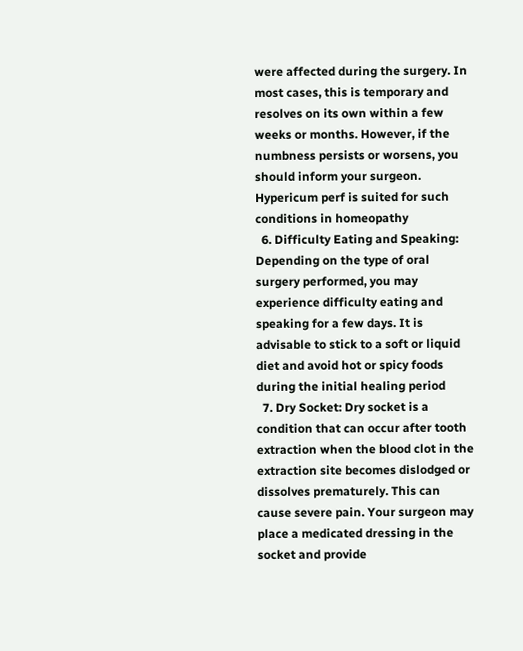were affected during the surgery. In most cases, this is temporary and resolves on its own within a few weeks or months. However, if the numbness persists or worsens, you should inform your surgeon. Hypericum perf is suited for such conditions in homeopathy
  6. Difficulty Eating and Speaking: Depending on the type of oral surgery performed, you may experience difficulty eating and speaking for a few days. It is advisable to stick to a soft or liquid diet and avoid hot or spicy foods during the initial healing period
  7. Dry Socket: Dry socket is a condition that can occur after tooth extraction when the blood clot in the extraction site becomes dislodged or dissolves prematurely. This can cause severe pain. Your surgeon may place a medicated dressing in the socket and provide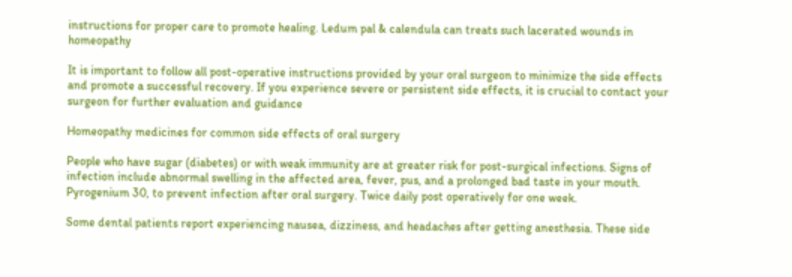instructions for proper care to promote healing. Ledum pal & calendula can treats such lacerated wounds in homeopathy

It is important to follow all post-operative instructions provided by your oral surgeon to minimize the side effects and promote a successful recovery. If you experience severe or persistent side effects, it is crucial to contact your surgeon for further evaluation and guidance

Homeopathy medicines for common side effects of oral surgery

People who have sugar (diabetes) or with weak immunity are at greater risk for post-surgical infections. Signs of infection include abnormal swelling in the affected area, fever, pus, and a prolonged bad taste in your mouth. Pyrogenium 30, to prevent infection after oral surgery. Twice daily post operatively for one week.

Some dental patients report experiencing nausea, dizziness, and headaches after getting anesthesia. These side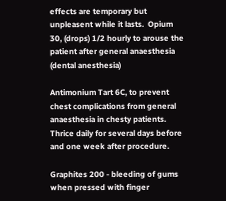effects are temporary but unpleasent while it lasts.  Opium 30, (drops) 1/2 hourly to arouse the patient after general anaesthesia (dental anesthesia)

Antimonium Tart 6C, to prevent chest complications from general anaesthesia in chesty patients. Thrice daily for several days before and one week after procedure.

Graphites 200 - bleeding of gums when pressed with finger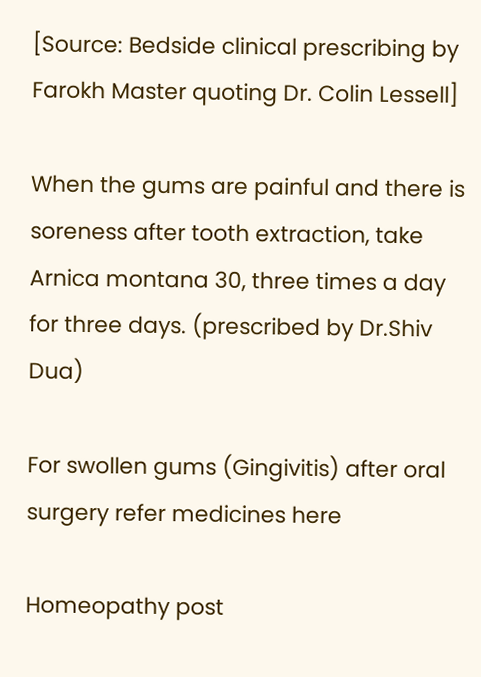[Source: Bedside clinical prescribing by Farokh Master quoting Dr. Colin Lessell]

When the gums are painful and there is soreness after tooth extraction, take Arnica montana 30, three times a day for three days. (prescribed by Dr.Shiv Dua)

For swollen gums (Gingivitis) after oral surgery refer medicines here

Homeopathy post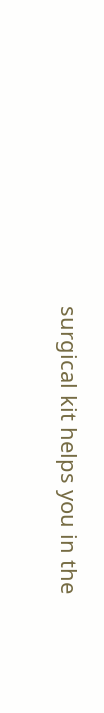surgical kit helps you in the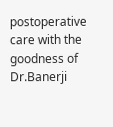postoperative care with the goodness of Dr.Banerji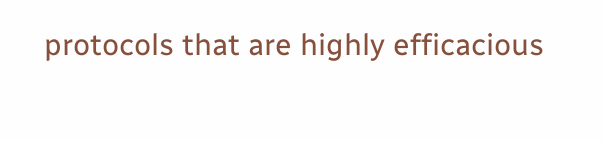protocols that are highly efficacious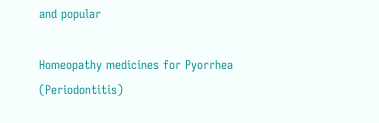and popular

Homeopathy medicines for Pyorrhea (Periodontitis)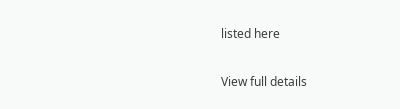listed here

View full details